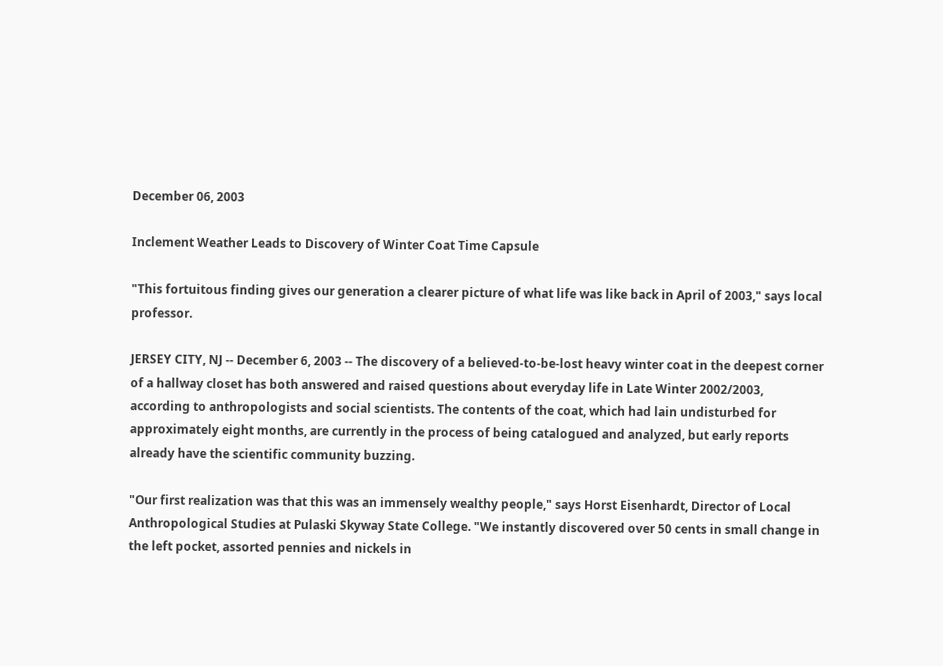December 06, 2003

Inclement Weather Leads to Discovery of Winter Coat Time Capsule

"This fortuitous finding gives our generation a clearer picture of what life was like back in April of 2003," says local professor.

JERSEY CITY, NJ -- December 6, 2003 -- The discovery of a believed-to-be-lost heavy winter coat in the deepest corner of a hallway closet has both answered and raised questions about everyday life in Late Winter 2002/2003, according to anthropologists and social scientists. The contents of the coat, which had lain undisturbed for approximately eight months, are currently in the process of being catalogued and analyzed, but early reports already have the scientific community buzzing.

"Our first realization was that this was an immensely wealthy people," says Horst Eisenhardt, Director of Local Anthropological Studies at Pulaski Skyway State College. "We instantly discovered over 50 cents in small change in the left pocket, assorted pennies and nickels in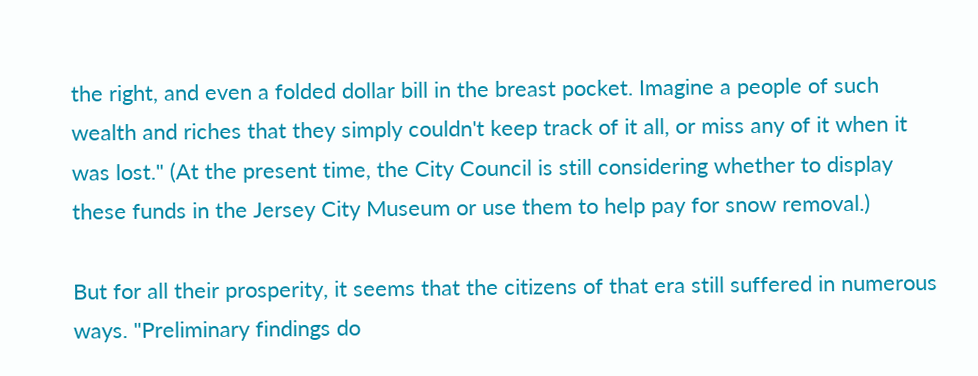the right, and even a folded dollar bill in the breast pocket. Imagine a people of such wealth and riches that they simply couldn't keep track of it all, or miss any of it when it was lost." (At the present time, the City Council is still considering whether to display these funds in the Jersey City Museum or use them to help pay for snow removal.)

But for all their prosperity, it seems that the citizens of that era still suffered in numerous ways. "Preliminary findings do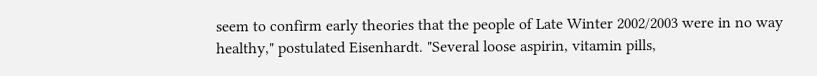seem to confirm early theories that the people of Late Winter 2002/2003 were in no way healthy," postulated Eisenhardt. "Several loose aspirin, vitamin pills,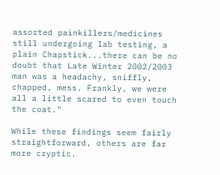assorted painkillers/medicines still undergoing lab testing, a plain Chapstick...there can be no doubt that Late Winter 2002/2003 man was a headachy, sniffly, chapped, mess. Frankly, we were all a little scared to even touch the coat."

While these findings seem fairly straightforward, others are far more cryptic.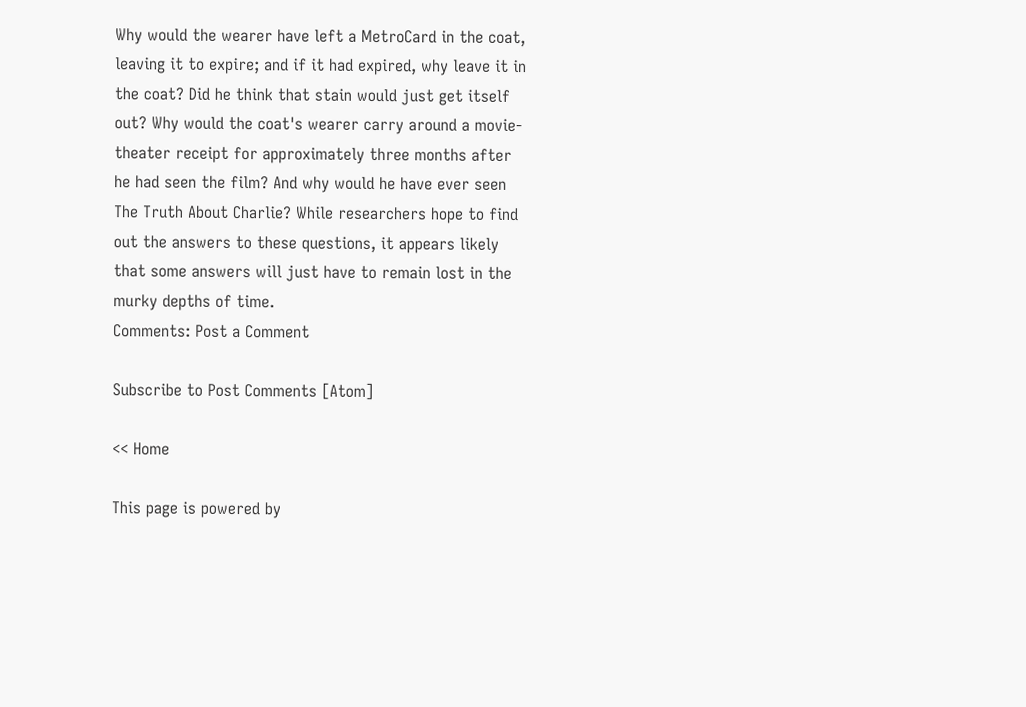Why would the wearer have left a MetroCard in the coat, leaving it to expire; and if it had expired, why leave it in the coat? Did he think that stain would just get itself out? Why would the coat's wearer carry around a movie-theater receipt for approximately three months after he had seen the film? And why would he have ever seen The Truth About Charlie? While researchers hope to find out the answers to these questions, it appears likely that some answers will just have to remain lost in the murky depths of time.
Comments: Post a Comment

Subscribe to Post Comments [Atom]

<< Home

This page is powered by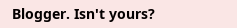Blogger. Isn't yours?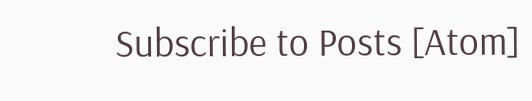Subscribe to Posts [Atom]